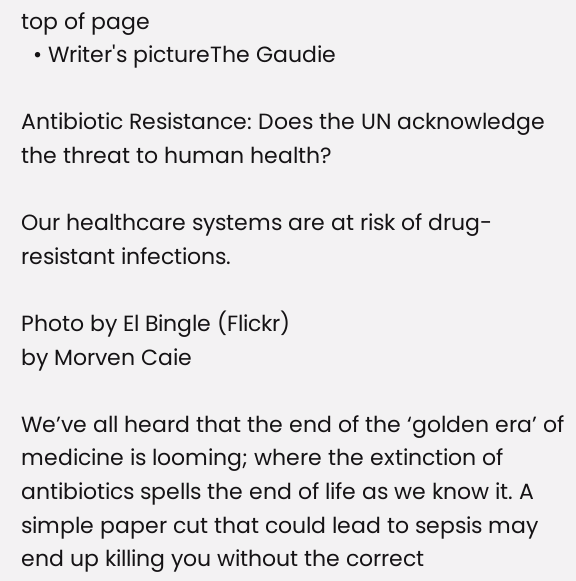top of page
  • Writer's pictureThe Gaudie

Antibiotic Resistance: Does the UN acknowledge the threat to human health?

Our healthcare systems are at risk of drug-resistant infections.

Photo by El Bingle (Flickr)
by Morven Caie

We’ve all heard that the end of the ‘golden era’ of medicine is looming; where the extinction of antibiotics spells the end of life as we know it. A simple paper cut that could lead to sepsis may end up killing you without the correct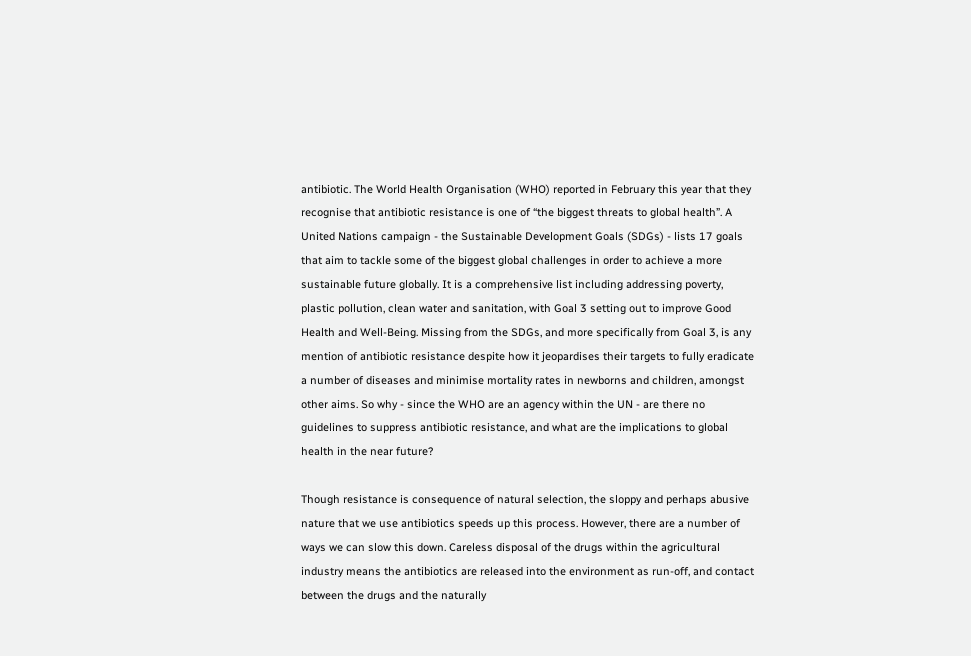antibiotic. The World Health Organisation (WHO) reported in February this year that they recognise that antibiotic resistance is one of “the biggest threats to global health”. A United Nations campaign - the Sustainable Development Goals (SDGs) - lists 17 goals that aim to tackle some of the biggest global challenges in order to achieve a more sustainable future globally. It is a comprehensive list including addressing poverty, plastic pollution, clean water and sanitation, with Goal 3 setting out to improve Good Health and Well-Being. Missing from the SDGs, and more specifically from Goal 3, is any mention of antibiotic resistance despite how it jeopardises their targets to fully eradicate a number of diseases and minimise mortality rates in newborns and children, amongst other aims. So why - since the WHO are an agency within the UN - are there no guidelines to suppress antibiotic resistance, and what are the implications to global health in the near future?

Though resistance is consequence of natural selection, the sloppy and perhaps abusive nature that we use antibiotics speeds up this process. However, there are a number of ways we can slow this down. Careless disposal of the drugs within the agricultural industry means the antibiotics are released into the environment as run-off, and contact between the drugs and the naturally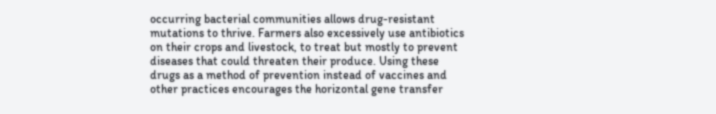occurring bacterial communities allows drug-resistant mutations to thrive. Farmers also excessively use antibiotics on their crops and livestock, to treat but mostly to prevent diseases that could threaten their produce. Using these drugs as a method of prevention instead of vaccines and other practices encourages the horizontal gene transfer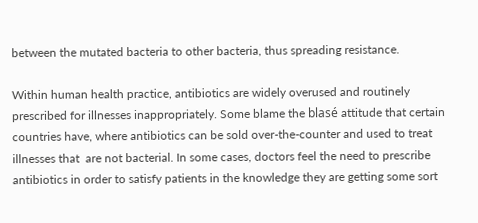between the mutated bacteria to other bacteria, thus spreading resistance.

Within human health practice, antibiotics are widely overused and routinely prescribed for illnesses inappropriately. Some blame the blasé attitude that certain countries have, where antibiotics can be sold over-the-counter and used to treat illnesses that  are not bacterial. In some cases, doctors feel the need to prescribe antibiotics in order to satisfy patients in the knowledge they are getting some sort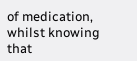of medication, whilst knowing that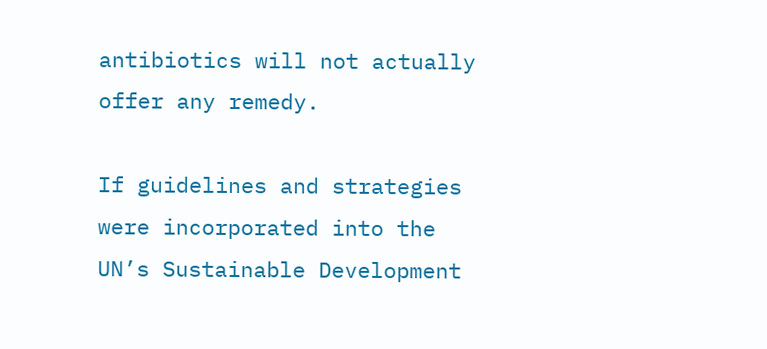antibiotics will not actually offer any remedy.

If guidelines and strategies were incorporated into the UN’s Sustainable Development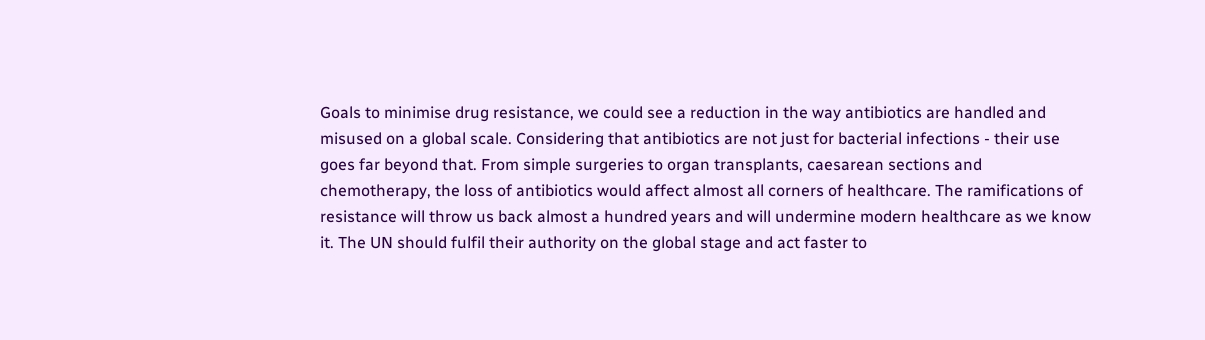Goals to minimise drug resistance, we could see a reduction in the way antibiotics are handled and misused on a global scale. Considering that antibiotics are not just for bacterial infections - their use goes far beyond that. From simple surgeries to organ transplants, caesarean sections and chemotherapy, the loss of antibiotics would affect almost all corners of healthcare. The ramifications of resistance will throw us back almost a hundred years and will undermine modern healthcare as we know it. The UN should fulfil their authority on the global stage and act faster to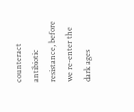counteract antibiotic resistance, before we re-enter the dark ages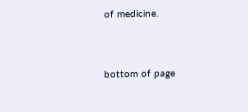of medicine.


bottom of page